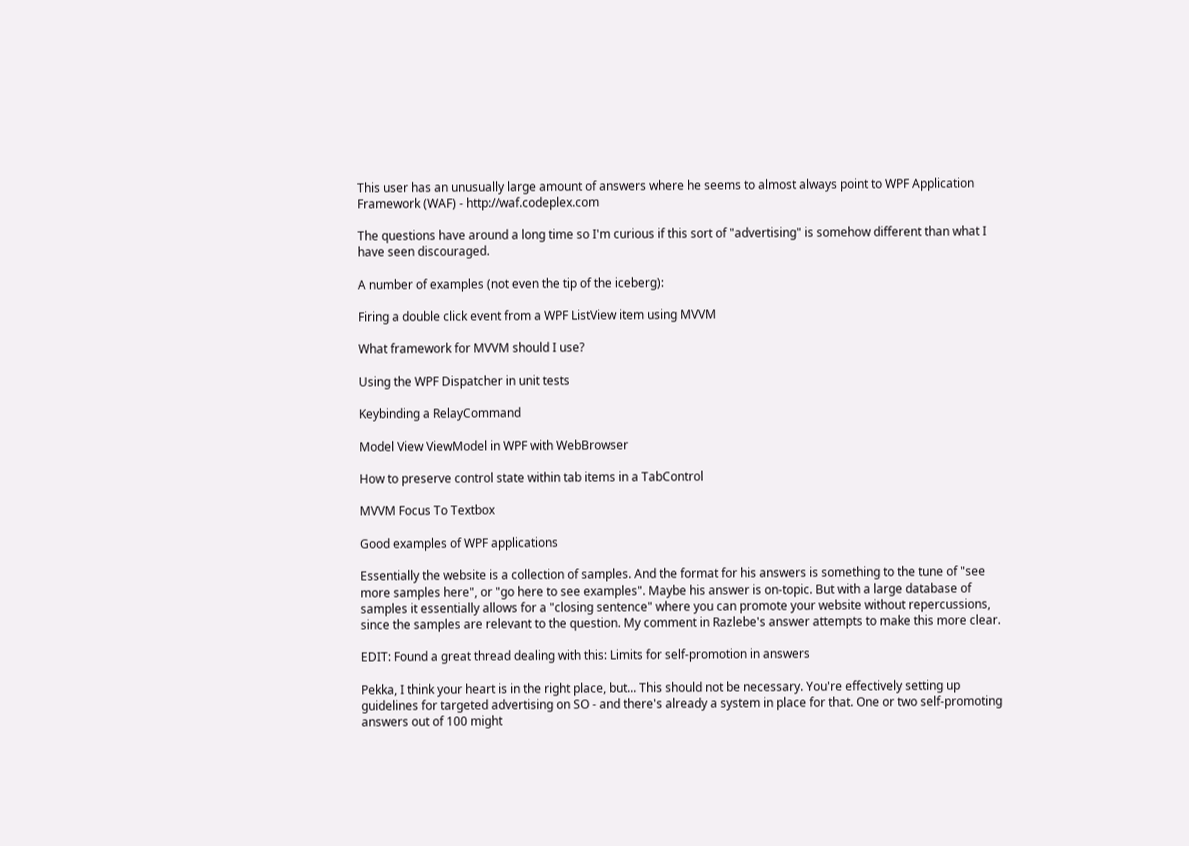This user has an unusually large amount of answers where he seems to almost always point to WPF Application Framework (WAF) - http://waf.codeplex.com

The questions have around a long time so I'm curious if this sort of "advertising" is somehow different than what I have seen discouraged.

A number of examples (not even the tip of the iceberg):

Firing a double click event from a WPF ListView item using MVVM

What framework for MVVM should I use?

Using the WPF Dispatcher in unit tests

Keybinding a RelayCommand

Model View ViewModel in WPF with WebBrowser

How to preserve control state within tab items in a TabControl

MVVM Focus To Textbox

Good examples of WPF applications

Essentially the website is a collection of samples. And the format for his answers is something to the tune of "see more samples here", or "go here to see examples". Maybe his answer is on-topic. But with a large database of samples it essentially allows for a "closing sentence" where you can promote your website without repercussions, since the samples are relevant to the question. My comment in Razlebe's answer attempts to make this more clear.

EDIT: Found a great thread dealing with this: Limits for self-promotion in answers

Pekka, I think your heart is in the right place, but... This should not be necessary. You're effectively setting up guidelines for targeted advertising on SO - and there's already a system in place for that. One or two self-promoting answers out of 100 might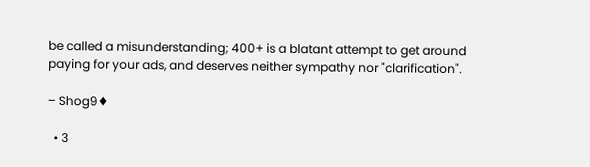be called a misunderstanding; 400+ is a blatant attempt to get around paying for your ads, and deserves neither sympathy nor "clarification".

– Shog9♦

  • 3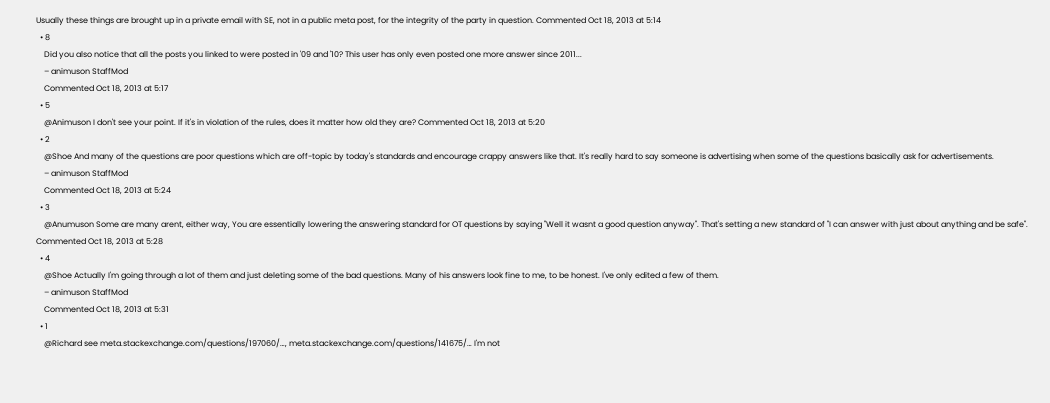Usually these things are brought up in a private email with SE, not in a public meta post, for the integrity of the party in question. Commented Oct 18, 2013 at 5:14
  • 8
    Did you also notice that all the posts you linked to were posted in '09 and '10? This user has only even posted one more answer since 2011...
    – animuson StaffMod
    Commented Oct 18, 2013 at 5:17
  • 5
    @Animuson I don't see your point. If it's in violation of the rules, does it matter how old they are? Commented Oct 18, 2013 at 5:20
  • 2
    @Shoe And many of the questions are poor questions which are off-topic by today's standards and encourage crappy answers like that. It's really hard to say someone is advertising when some of the questions basically ask for advertisements.
    – animuson StaffMod
    Commented Oct 18, 2013 at 5:24
  • 3
    @Anumuson Some are many arent, either way, You are essentially lowering the answering standard for OT questions by saying "Well it wasnt a good question anyway". That's setting a new standard of "I can answer with just about anything and be safe". Commented Oct 18, 2013 at 5:28
  • 4
    @Shoe Actually I'm going through a lot of them and just deleting some of the bad questions. Many of his answers look fine to me, to be honest. I've only edited a few of them.
    – animuson StaffMod
    Commented Oct 18, 2013 at 5:31
  • 1
    @Richard see meta.stackexchange.com/questions/197060/…, meta.stackexchange.com/questions/141675/… I'm not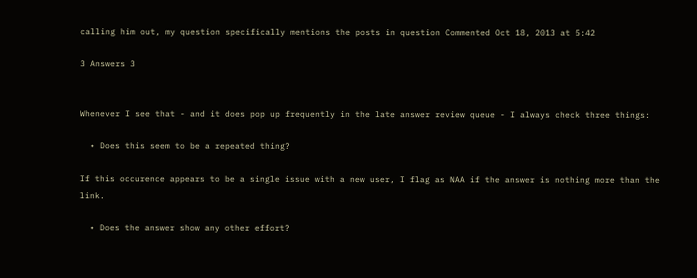calling him out, my question specifically mentions the posts in question Commented Oct 18, 2013 at 5:42

3 Answers 3


Whenever I see that - and it does pop up frequently in the late answer review queue - I always check three things:

  • Does this seem to be a repeated thing?

If this occurence appears to be a single issue with a new user, I flag as NAA if the answer is nothing more than the link.

  • Does the answer show any other effort?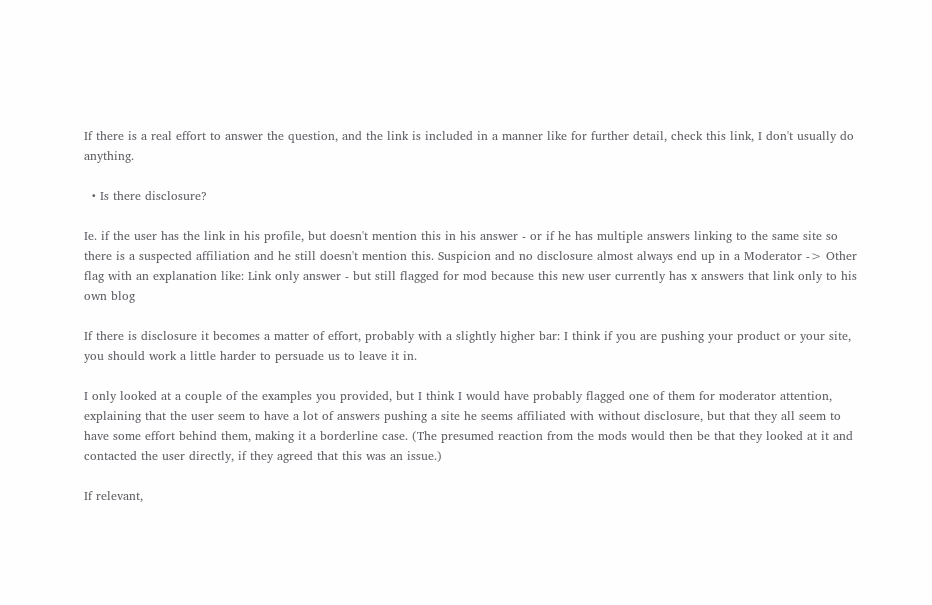If there is a real effort to answer the question, and the link is included in a manner like for further detail, check this link, I don't usually do anything.

  • Is there disclosure?

Ie. if the user has the link in his profile, but doesn't mention this in his answer - or if he has multiple answers linking to the same site so there is a suspected affiliation and he still doesn't mention this. Suspicion and no disclosure almost always end up in a Moderator -> Other flag with an explanation like: Link only answer - but still flagged for mod because this new user currently has x answers that link only to his own blog

If there is disclosure it becomes a matter of effort, probably with a slightly higher bar: I think if you are pushing your product or your site, you should work a little harder to persuade us to leave it in.

I only looked at a couple of the examples you provided, but I think I would have probably flagged one of them for moderator attention, explaining that the user seem to have a lot of answers pushing a site he seems affiliated with without disclosure, but that they all seem to have some effort behind them, making it a borderline case. (The presumed reaction from the mods would then be that they looked at it and contacted the user directly, if they agreed that this was an issue.)

If relevant,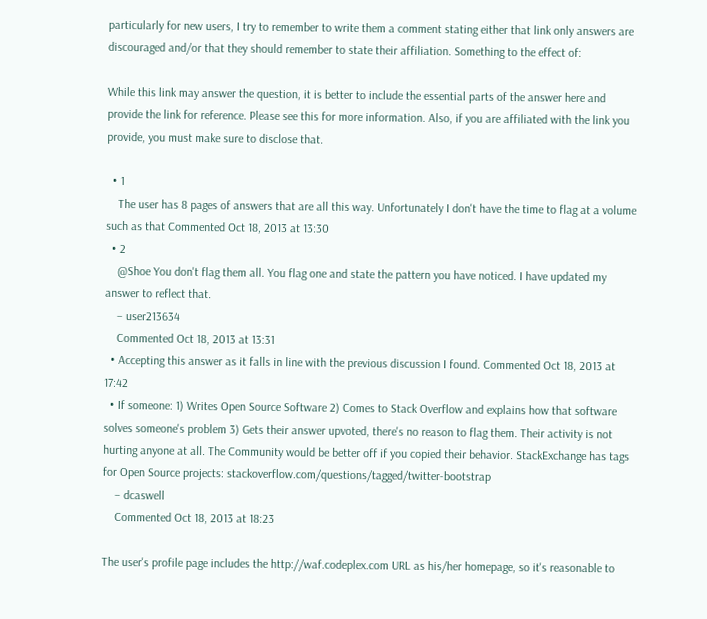particularly for new users, I try to remember to write them a comment stating either that link only answers are discouraged and/or that they should remember to state their affiliation. Something to the effect of:

While this link may answer the question, it is better to include the essential parts of the answer here and provide the link for reference. Please see this for more information. Also, if you are affiliated with the link you provide, you must make sure to disclose that.

  • 1
    The user has 8 pages of answers that are all this way. Unfortunately I don't have the time to flag at a volume such as that Commented Oct 18, 2013 at 13:30
  • 2
    @Shoe You don't flag them all. You flag one and state the pattern you have noticed. I have updated my answer to reflect that.
    – user213634
    Commented Oct 18, 2013 at 13:31
  • Accepting this answer as it falls in line with the previous discussion I found. Commented Oct 18, 2013 at 17:42
  • If someone: 1) Writes Open Source Software 2) Comes to Stack Overflow and explains how that software solves someone's problem 3) Gets their answer upvoted, there's no reason to flag them. Their activity is not hurting anyone at all. The Community would be better off if you copied their behavior. StackExchange has tags for Open Source projects: stackoverflow.com/questions/tagged/twitter-bootstrap
    – dcaswell
    Commented Oct 18, 2013 at 18:23

The user's profile page includes the http://waf.codeplex.com URL as his/her homepage, so it's reasonable to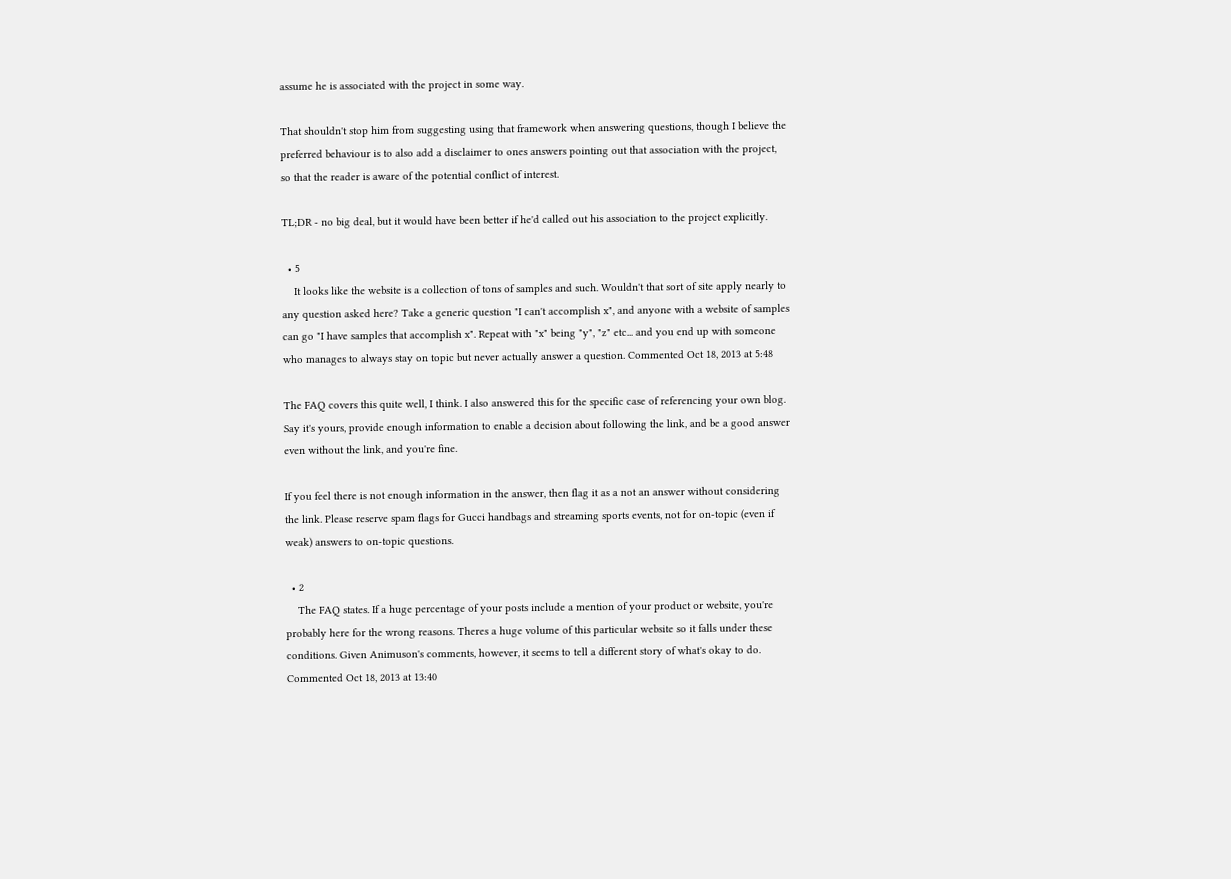assume he is associated with the project in some way.

That shouldn't stop him from suggesting using that framework when answering questions, though I believe the preferred behaviour is to also add a disclaimer to ones answers pointing out that association with the project, so that the reader is aware of the potential conflict of interest.

TL;DR - no big deal, but it would have been better if he'd called out his association to the project explicitly.

  • 5
    It looks like the website is a collection of tons of samples and such. Wouldn't that sort of site apply nearly to any question asked here? Take a generic question "I can't accomplish x", and anyone with a website of samples can go "I have samples that accomplish x". Repeat with "x" being "y", "z" etc... and you end up with someone who manages to always stay on topic but never actually answer a question. Commented Oct 18, 2013 at 5:48

The FAQ covers this quite well, I think. I also answered this for the specific case of referencing your own blog. Say it's yours, provide enough information to enable a decision about following the link, and be a good answer even without the link, and you're fine.

If you feel there is not enough information in the answer, then flag it as a not an answer without considering the link. Please reserve spam flags for Gucci handbags and streaming sports events, not for on-topic (even if weak) answers to on-topic questions.

  • 2
    The FAQ states. If a huge percentage of your posts include a mention of your product or website, you're probably here for the wrong reasons. Theres a huge volume of this particular website so it falls under these conditions. Given Animuson's comments, however, it seems to tell a different story of what's okay to do. Commented Oct 18, 2013 at 13:40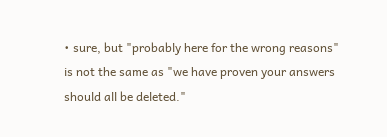• sure, but "probably here for the wrong reasons" is not the same as "we have proven your answers should all be deleted."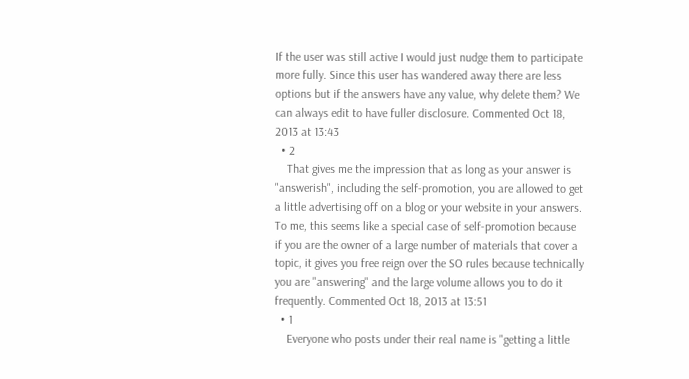If the user was still active I would just nudge them to participate more fully. Since this user has wandered away there are less options but if the answers have any value, why delete them? We can always edit to have fuller disclosure. Commented Oct 18, 2013 at 13:43
  • 2
    That gives me the impression that as long as your answer is "answerish", including the self-promotion, you are allowed to get a little advertising off on a blog or your website in your answers. To me, this seems like a special case of self-promotion because if you are the owner of a large number of materials that cover a topic, it gives you free reign over the SO rules because technically you are "answering" and the large volume allows you to do it frequently. Commented Oct 18, 2013 at 13:51
  • 1
    Everyone who posts under their real name is "getting a little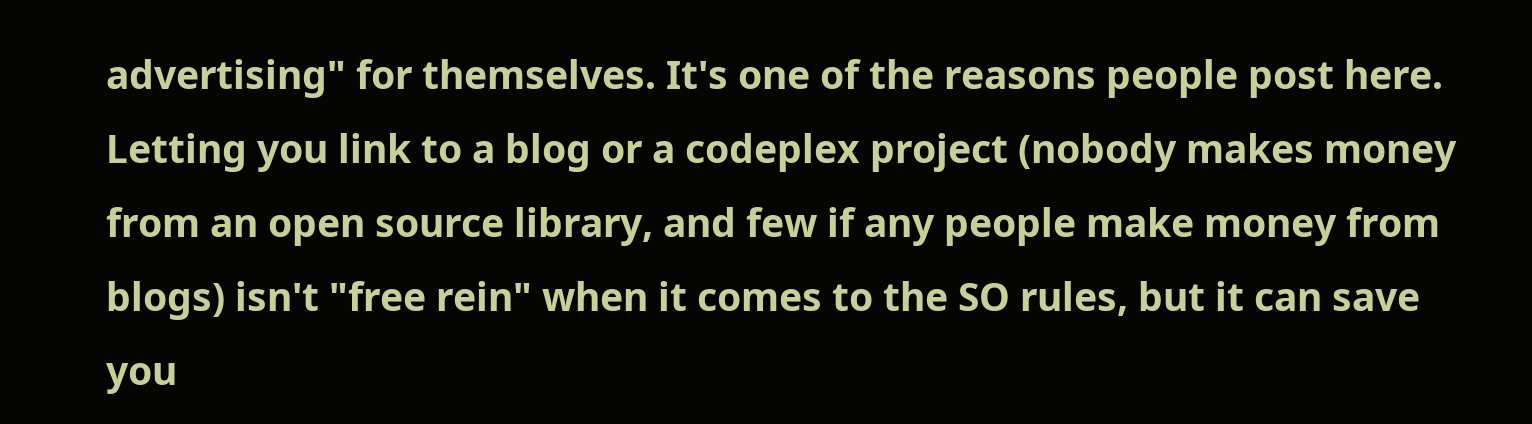advertising" for themselves. It's one of the reasons people post here. Letting you link to a blog or a codeplex project (nobody makes money from an open source library, and few if any people make money from blogs) isn't "free rein" when it comes to the SO rules, but it can save you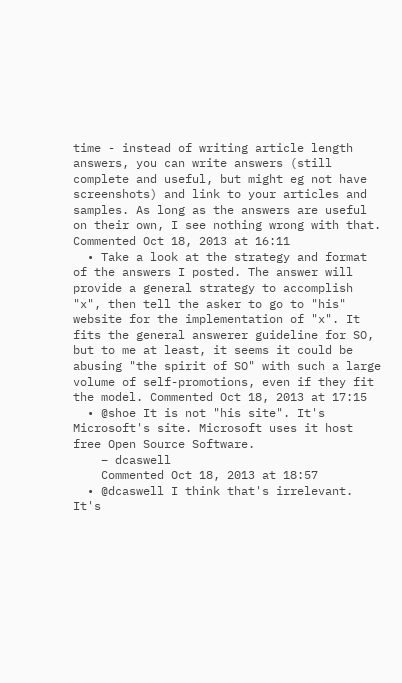time - instead of writing article length answers, you can write answers (still complete and useful, but might eg not have screenshots) and link to your articles and samples. As long as the answers are useful on their own, I see nothing wrong with that. Commented Oct 18, 2013 at 16:11
  • Take a look at the strategy and format of the answers I posted. The answer will provide a general strategy to accomplish "x", then tell the asker to go to "his" website for the implementation of "x". It fits the general answerer guideline for SO, but to me at least, it seems it could be abusing "the spirit of SO" with such a large volume of self-promotions, even if they fit the model. Commented Oct 18, 2013 at 17:15
  • @shoe It is not "his site". It's Microsoft's site. Microsoft uses it host free Open Source Software.
    – dcaswell
    Commented Oct 18, 2013 at 18:57
  • @dcaswell I think that's irrelevant. It's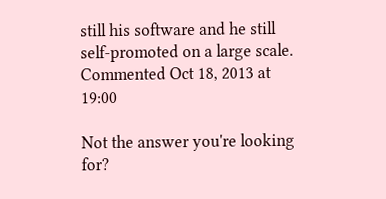still his software and he still self-promoted on a large scale. Commented Oct 18, 2013 at 19:00

Not the answer you're looking for?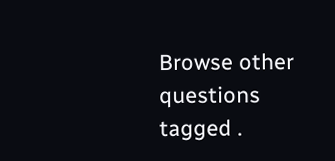Browse other questions tagged .